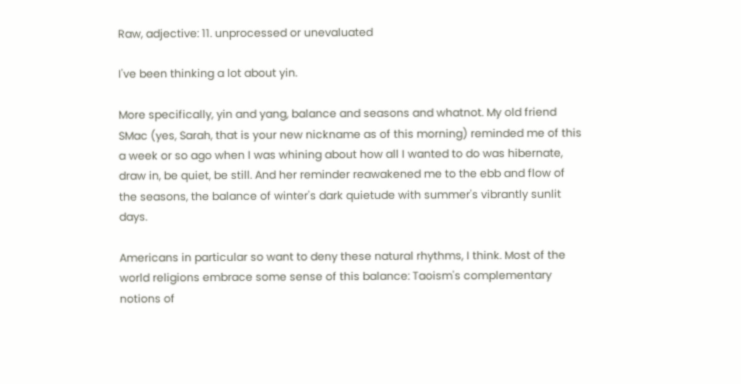Raw, adjective: 11. unprocessed or unevaluated

I've been thinking a lot about yin.

More specifically, yin and yang, balance and seasons and whatnot. My old friend SMac (yes, Sarah, that is your new nickname as of this morning) reminded me of this a week or so ago when I was whining about how all I wanted to do was hibernate, draw in, be quiet, be still. And her reminder reawakened me to the ebb and flow of the seasons, the balance of winter's dark quietude with summer's vibrantly sunlit days.

Americans in particular so want to deny these natural rhythms, I think. Most of the world religions embrace some sense of this balance: Taoism's complementary notions of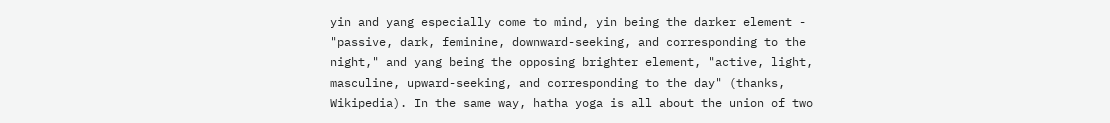yin and yang especially come to mind, yin being the darker element - "passive, dark, feminine, downward-seeking, and corresponding to the night," and yang being the opposing brighter element, "active, light, masculine, upward-seeking, and corresponding to the day" (thanks, Wikipedia). In the same way, hatha yoga is all about the union of two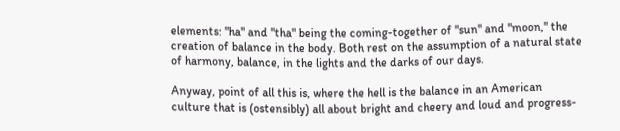elements: "ha" and "tha" being the coming-together of "sun" and "moon," the creation of balance in the body. Both rest on the assumption of a natural state of harmony, balance, in the lights and the darks of our days.

Anyway, point of all this is, where the hell is the balance in an American culture that is (ostensibly) all about bright and cheery and loud and progress-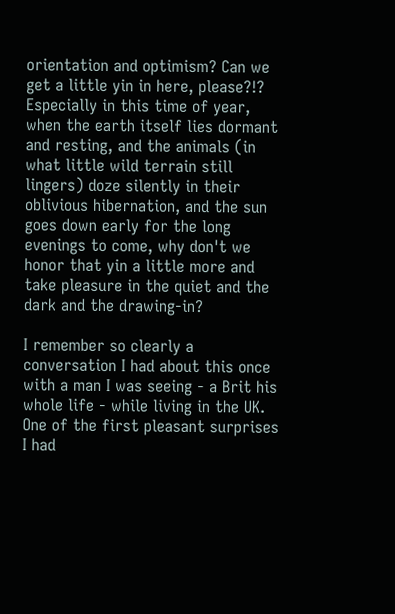orientation and optimism? Can we get a little yin in here, please?!? Especially in this time of year, when the earth itself lies dormant and resting, and the animals (in what little wild terrain still lingers) doze silently in their oblivious hibernation, and the sun goes down early for the long evenings to come, why don't we honor that yin a little more and take pleasure in the quiet and the dark and the drawing-in?

I remember so clearly a conversation I had about this once with a man I was seeing - a Brit his whole life - while living in the UK. One of the first pleasant surprises I had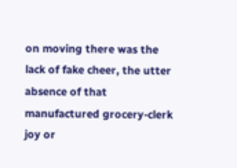on moving there was the lack of fake cheer, the utter absence of that manufactured grocery-clerk joy or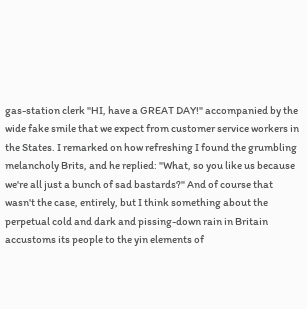gas-station clerk "HI, have a GREAT DAY!" accompanied by the wide fake smile that we expect from customer service workers in the States. I remarked on how refreshing I found the grumbling melancholy Brits, and he replied: "What, so you like us because we're all just a bunch of sad bastards?" And of course that wasn't the case, entirely, but I think something about the perpetual cold and dark and pissing-down rain in Britain accustoms its people to the yin elements of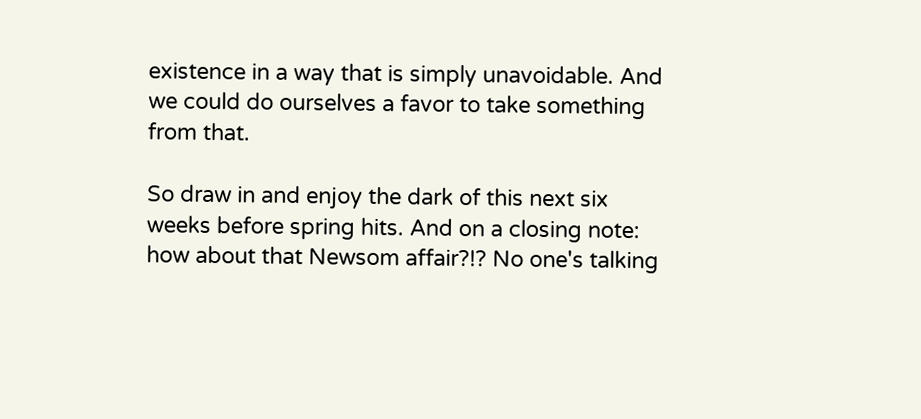existence in a way that is simply unavoidable. And we could do ourselves a favor to take something from that.

So draw in and enjoy the dark of this next six weeks before spring hits. And on a closing note: how about that Newsom affair?!? No one's talking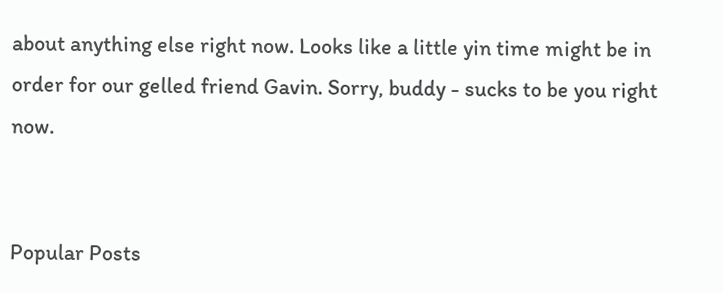about anything else right now. Looks like a little yin time might be in order for our gelled friend Gavin. Sorry, buddy - sucks to be you right now.


Popular Posts